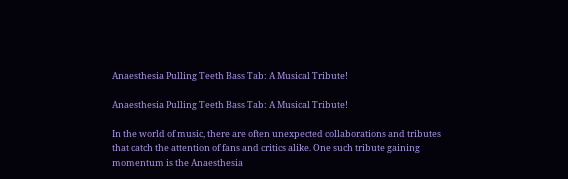Anaesthesia Pulling Teeth Bass Tab: A Musical Tribute!

Anaesthesia Pulling Teeth Bass Tab: A Musical Tribute!

In the world of music, there are often unexpected collaborations and tributes that catch the attention of fans and critics alike. One such tribute gaining momentum is the Anaesthesia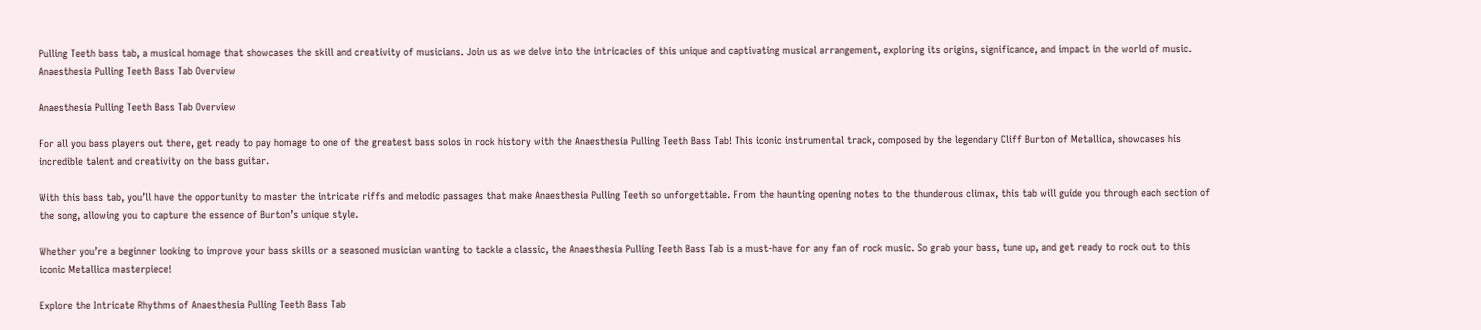Pulling Teeth bass tab, a musical homage that showcases the skill and creativity of musicians. Join us as we delve into the intricacies of this unique and captivating musical arrangement, exploring its origins, significance, and impact in the world of music.
Anaesthesia Pulling Teeth Bass Tab Overview

Anaesthesia Pulling Teeth Bass Tab Overview

For all you bass players out there, get ready to pay homage to one of the greatest bass solos in rock history with the Anaesthesia Pulling Teeth Bass Tab! This iconic instrumental track, composed by the legendary Cliff Burton of Metallica, showcases his incredible talent and creativity on the bass guitar.

With this bass tab, you’ll have the opportunity to master the intricate riffs and melodic passages that make Anaesthesia Pulling Teeth so unforgettable. From the haunting opening notes to the thunderous climax, this tab will guide you through each section of the song, allowing you to capture the essence of Burton’s unique style.

Whether you’re a beginner looking to improve your bass skills or a seasoned musician wanting to tackle a classic, the Anaesthesia Pulling Teeth Bass Tab is a must-have for any fan of rock music. So grab your bass, tune up, and get ready to rock out to this iconic Metallica masterpiece!

Explore the Intricate Rhythms of Anaesthesia Pulling Teeth Bass Tab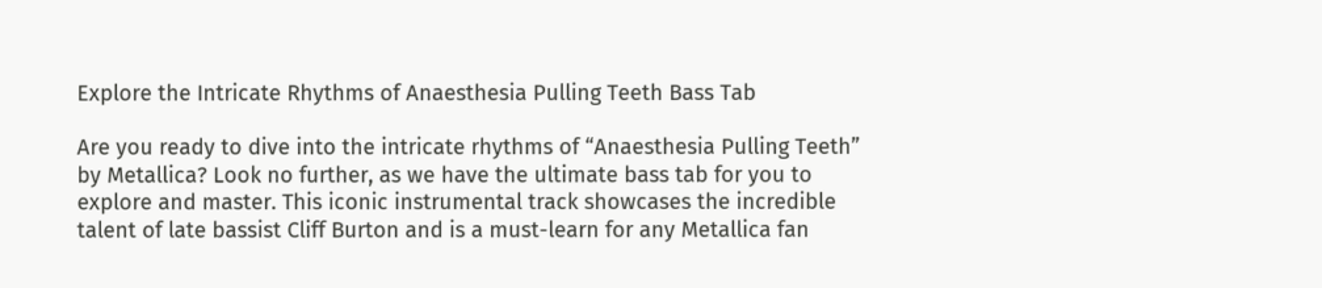Explore the Intricate Rhythms of Anaesthesia Pulling Teeth Bass Tab

Are you ready to dive into the intricate rhythms of “Anaesthesia Pulling Teeth” by Metallica? Look no further, as we have the ultimate bass tab for you to explore and master. This iconic instrumental track showcases the incredible talent of late bassist Cliff Burton and is a must-learn for any Metallica fan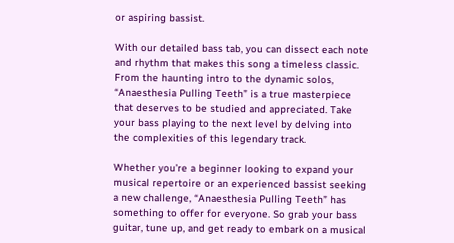or aspiring bassist.

With our detailed bass tab, you can dissect each note and rhythm that makes this song a timeless classic. From the haunting intro to the dynamic solos, “Anaesthesia Pulling Teeth” is a true masterpiece that deserves to be studied and appreciated. Take your bass playing to the next level by delving into the complexities of this legendary track.

Whether you’re a beginner looking to expand your musical repertoire or an experienced bassist seeking a new challenge, “Anaesthesia Pulling Teeth” has something to offer for everyone. So grab your bass guitar, tune up, and get ready to embark on a musical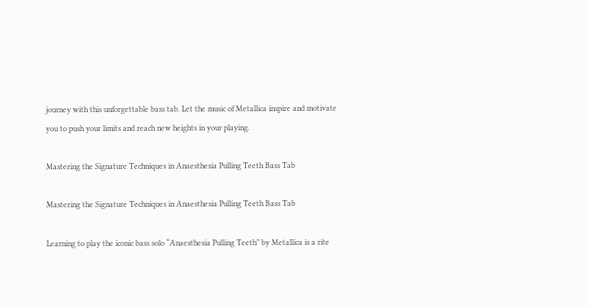journey with this unforgettable bass tab. Let the music of Metallica inspire and motivate you to push your limits and reach new heights in your playing.

Mastering the Signature Techniques in Anaesthesia Pulling Teeth Bass Tab

Mastering the Signature Techniques in Anaesthesia Pulling Teeth Bass Tab

Learning to play the iconic bass solo “Anaesthesia Pulling Teeth” by Metallica is a rite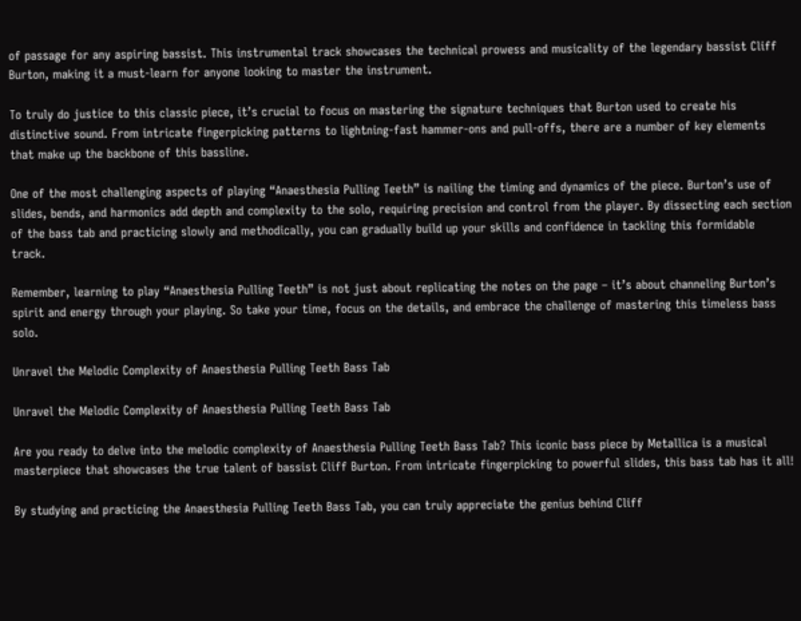of passage for any aspiring bassist. This instrumental track showcases the technical prowess and musicality of the legendary bassist Cliff Burton, making it a must-learn for anyone looking to master the instrument.

To truly do justice to this classic piece, it’s crucial to focus on mastering the signature techniques that Burton used to create his distinctive sound. From intricate fingerpicking patterns to lightning-fast hammer-ons and pull-offs, there are a number of key elements that make up the backbone of this bassline.

One of the most challenging aspects of playing “Anaesthesia Pulling Teeth” is nailing the timing and dynamics of the piece. Burton’s use of slides, bends, and harmonics add depth and complexity to the solo, requiring precision and control from the player. By dissecting each section of the bass tab and practicing slowly and methodically, you can gradually build up your skills and confidence in tackling this formidable track.

Remember, learning to play “Anaesthesia Pulling Teeth” is not just about replicating the notes on the page – it’s about channeling Burton’s spirit and energy through your playing. So take your time, focus on the details, and embrace the challenge of mastering this timeless bass solo.

Unravel the Melodic Complexity of Anaesthesia Pulling Teeth Bass Tab

Unravel the Melodic Complexity of Anaesthesia Pulling Teeth Bass Tab

Are you ready to delve into the melodic complexity of Anaesthesia Pulling Teeth Bass Tab? This iconic bass piece by Metallica is a musical masterpiece that showcases the true talent of bassist Cliff Burton. From intricate fingerpicking to powerful slides, this bass tab has it all!

By studying and practicing the Anaesthesia Pulling Teeth Bass Tab, you can truly appreciate the genius behind Cliff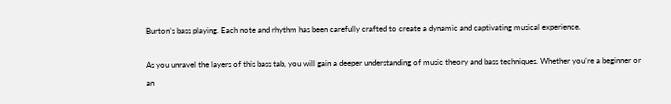Burton’s bass playing. Each note and rhythm has been carefully crafted to create a dynamic and captivating musical experience.

As you unravel the layers of this bass tab, you will gain a deeper understanding of music theory and bass techniques. Whether you’re a beginner or an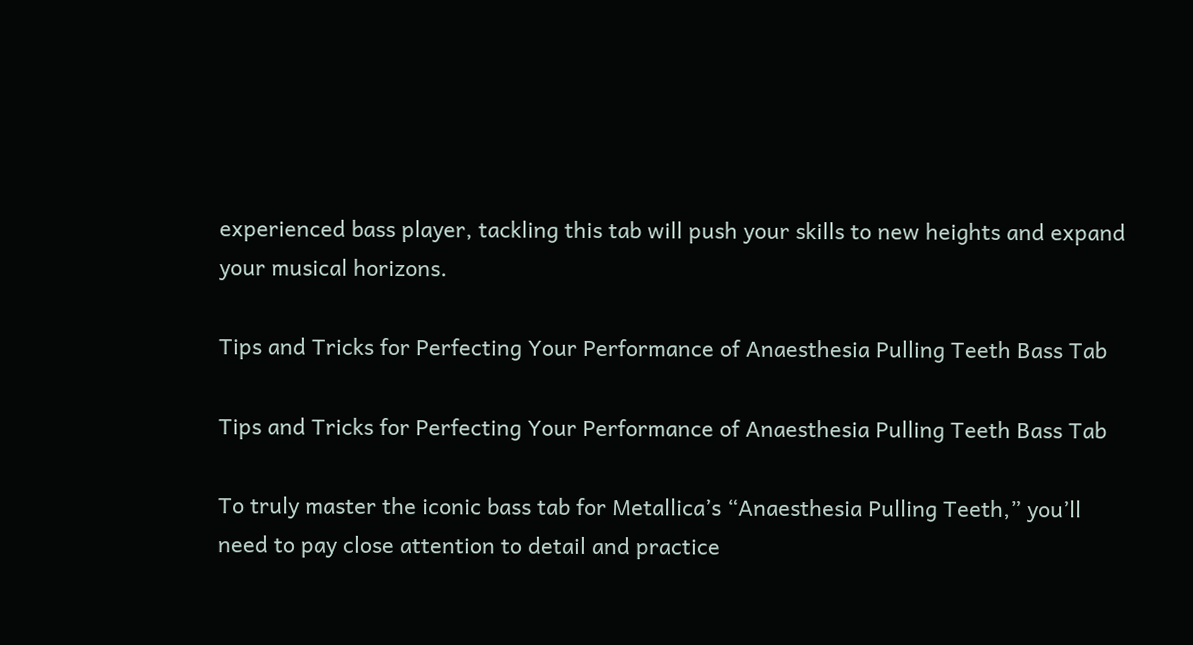experienced bass player, tackling this tab will push your skills to new heights and expand your musical horizons.

Tips and Tricks for Perfecting Your Performance of Anaesthesia Pulling Teeth Bass Tab

Tips and Tricks for Perfecting Your Performance of Anaesthesia Pulling Teeth Bass Tab

To truly master the iconic bass tab for Metallica’s “Anaesthesia Pulling Teeth,” you’ll need to pay close attention to detail and practice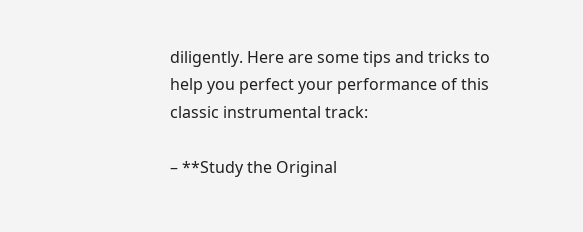diligently. Here are some tips and tricks to help you perfect your performance of this classic instrumental track:

– **Study the Original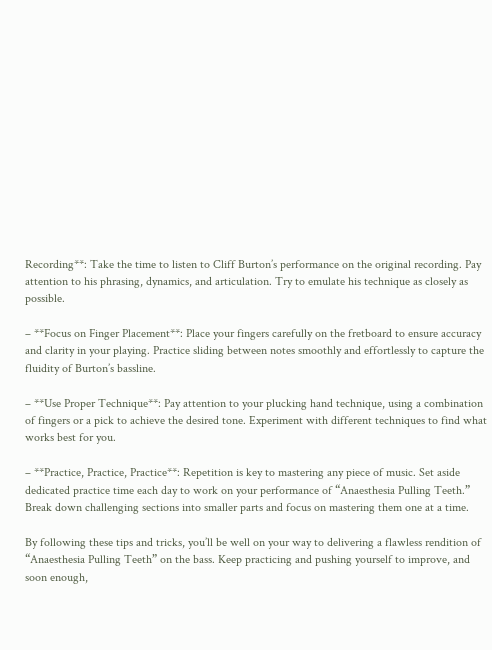Recording**: Take the time to listen to Cliff Burton’s performance on the original recording. Pay attention to his phrasing, dynamics, and articulation. Try to emulate his technique as closely as possible.

– **Focus on Finger Placement**: Place your fingers carefully on the fretboard to ensure accuracy and clarity in your playing. Practice sliding between notes smoothly and effortlessly to capture the fluidity of Burton’s bassline.

– **Use Proper Technique**: Pay attention to your plucking hand technique, using a combination of fingers or a pick to achieve the desired tone. Experiment with different techniques to find what works best for you.

– **Practice, Practice, Practice**: Repetition is key to mastering any piece of music. Set aside dedicated practice time each day to work on your performance of “Anaesthesia Pulling Teeth.” Break down challenging sections into smaller parts and focus on mastering them one at a time.

By following these tips and tricks, you’ll be well on your way to delivering a flawless rendition of “Anaesthesia Pulling Teeth” on the bass. Keep practicing and pushing yourself to improve, and soon enough,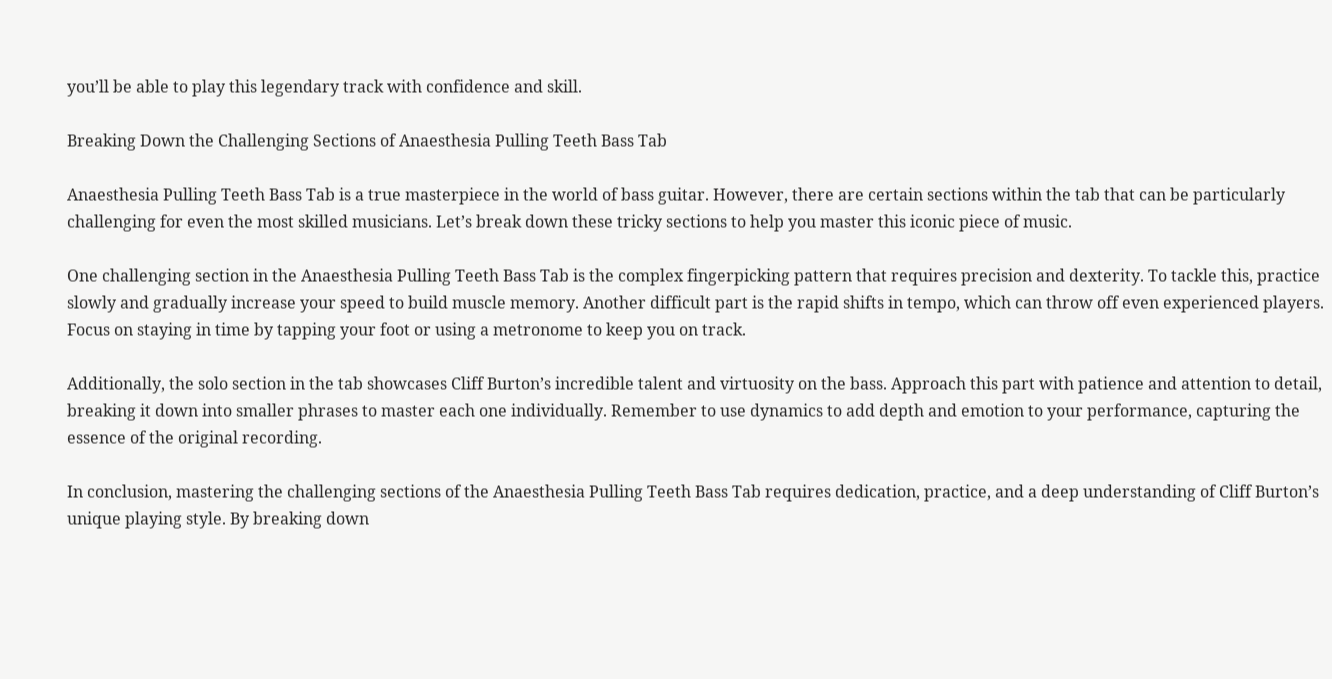you’ll be able to play this legendary track with confidence and skill.

Breaking Down the Challenging Sections of Anaesthesia Pulling Teeth Bass Tab

Anaesthesia Pulling Teeth Bass Tab is a true masterpiece in the world of bass guitar. However, there are certain sections within the tab that can be particularly challenging for even the most skilled musicians. Let’s break down these tricky sections to help you master this iconic piece of music.

One challenging section in the Anaesthesia Pulling Teeth Bass Tab is the complex fingerpicking pattern that requires precision and dexterity. To tackle this, practice slowly and gradually increase your speed to build muscle memory. Another difficult part is the rapid shifts in tempo, which can throw off even experienced players. Focus on staying in time by tapping your foot or using a metronome to keep you on track.

Additionally, the solo section in the tab showcases Cliff Burton’s incredible talent and virtuosity on the bass. Approach this part with patience and attention to detail, breaking it down into smaller phrases to master each one individually. Remember to use dynamics to add depth and emotion to your performance, capturing the essence of the original recording.

In conclusion, mastering the challenging sections of the Anaesthesia Pulling Teeth Bass Tab requires dedication, practice, and a deep understanding of Cliff Burton’s unique playing style. By breaking down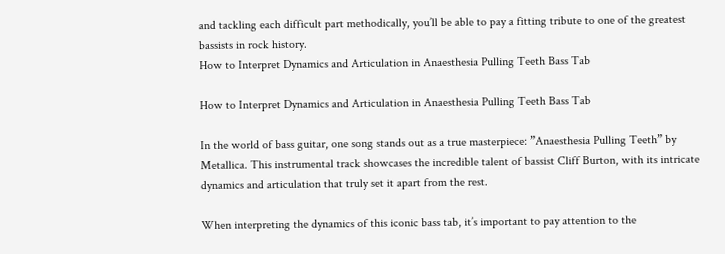and tackling each difficult part methodically, you’ll be able to pay a fitting tribute to one of the greatest bassists in rock history.
How to Interpret Dynamics and Articulation in Anaesthesia Pulling Teeth Bass Tab

How to Interpret Dynamics and Articulation in Anaesthesia Pulling Teeth Bass Tab

In the world of bass guitar, one song stands out as a true masterpiece: ”Anaesthesia Pulling Teeth” by Metallica. This instrumental track showcases the incredible talent of bassist Cliff Burton, with its intricate dynamics and articulation that truly set it apart from the rest.

When interpreting the dynamics of this iconic bass tab, it’s important to pay attention to the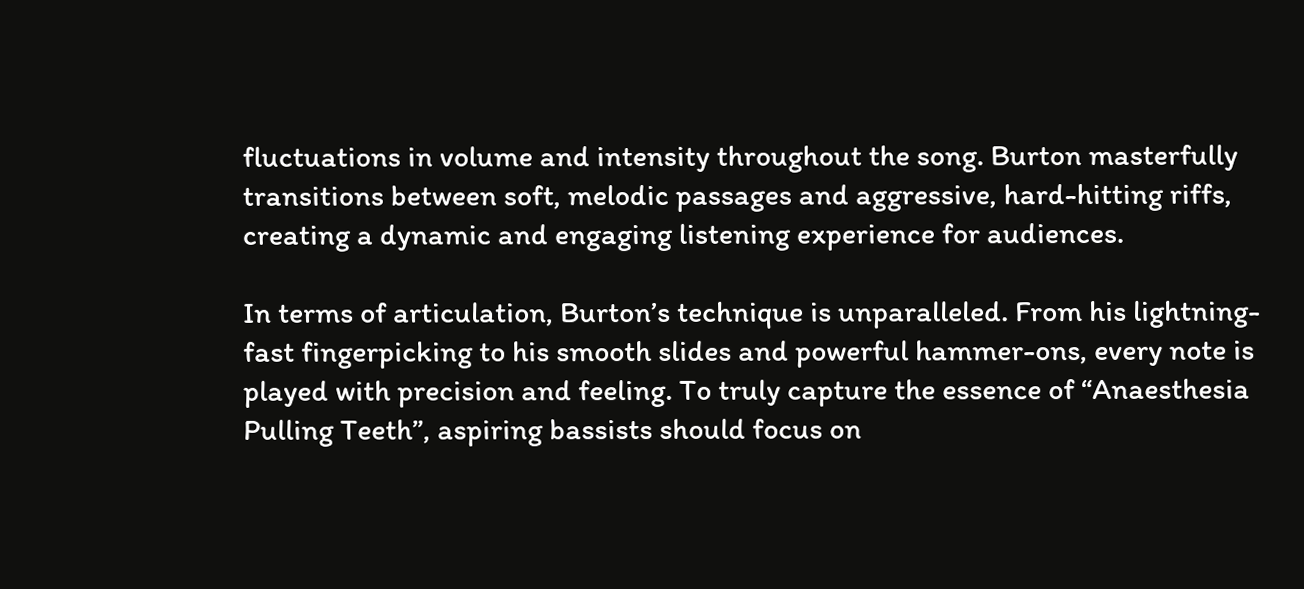fluctuations in volume and intensity throughout the song. Burton masterfully transitions between soft, melodic passages and aggressive, hard-hitting riffs, creating a dynamic and engaging listening experience for audiences.

In terms of articulation, Burton’s technique is unparalleled. From his lightning-fast fingerpicking to his smooth slides and powerful hammer-ons, every note is played with precision and feeling. To truly capture the essence of “Anaesthesia Pulling Teeth”, aspiring bassists should focus on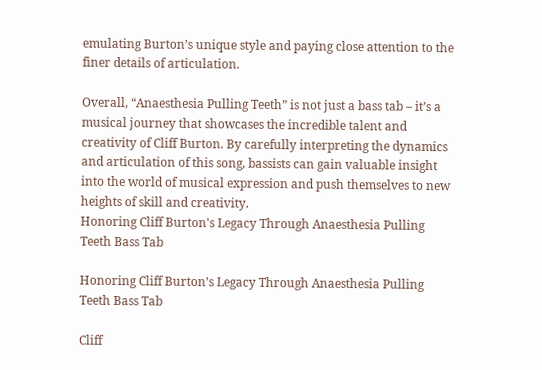emulating Burton’s unique style and paying close attention to the finer details of articulation.

Overall, “Anaesthesia Pulling Teeth” is not just a bass tab – it’s a musical journey that showcases the incredible talent and creativity of Cliff Burton. By carefully interpreting the dynamics and articulation of this song, bassists can gain valuable insight into the world of musical expression and push themselves to new heights of skill and creativity.
Honoring Cliff Burton's Legacy Through Anaesthesia Pulling Teeth Bass Tab

Honoring Cliff Burton’s Legacy Through Anaesthesia Pulling Teeth Bass Tab

Cliff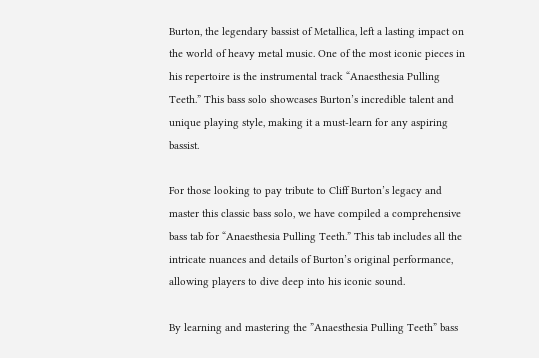Burton, the legendary bassist of Metallica, left a lasting impact on the world of heavy metal music. One of the most iconic pieces in his repertoire is the instrumental track “Anaesthesia Pulling Teeth.” This bass solo showcases Burton’s incredible talent and unique playing style, making it a must-learn for any aspiring bassist.

For those looking to pay tribute to Cliff Burton’s legacy and master this classic bass solo, we have compiled a comprehensive bass tab for “Anaesthesia Pulling Teeth.” This tab includes all the intricate nuances and details of Burton’s original performance, allowing players to dive deep into his iconic sound.

By learning and mastering the ”Anaesthesia Pulling Teeth” bass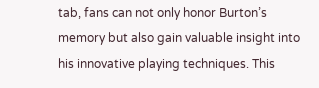tab, fans can not only honor Burton’s memory but also gain valuable insight into his innovative playing techniques. This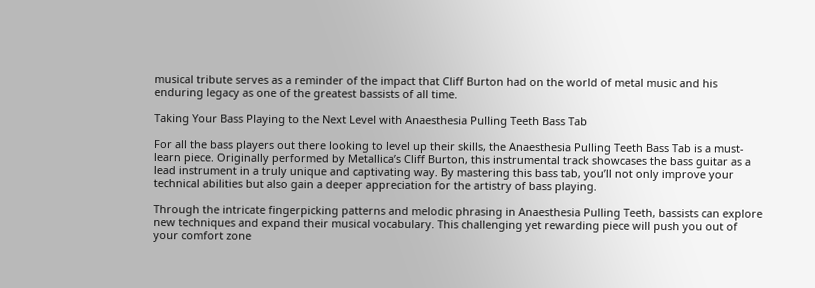musical tribute serves as a reminder of the impact that Cliff Burton had on the world of metal music and his enduring legacy as one of the greatest bassists of all time.

Taking Your Bass Playing to the Next Level with Anaesthesia Pulling Teeth Bass Tab

For all the bass players out there looking to level up their skills, the Anaesthesia Pulling Teeth Bass Tab is a must-learn piece. Originally performed by Metallica’s Cliff Burton, this instrumental track showcases the bass guitar as a lead instrument in a truly unique and captivating way. By mastering this bass tab, you’ll not only improve your technical abilities but also gain a deeper appreciation for the artistry of bass playing.

Through the intricate fingerpicking patterns and melodic phrasing in Anaesthesia Pulling Teeth, bassists can explore new techniques and expand their musical vocabulary. This challenging yet rewarding piece will push you out of your comfort zone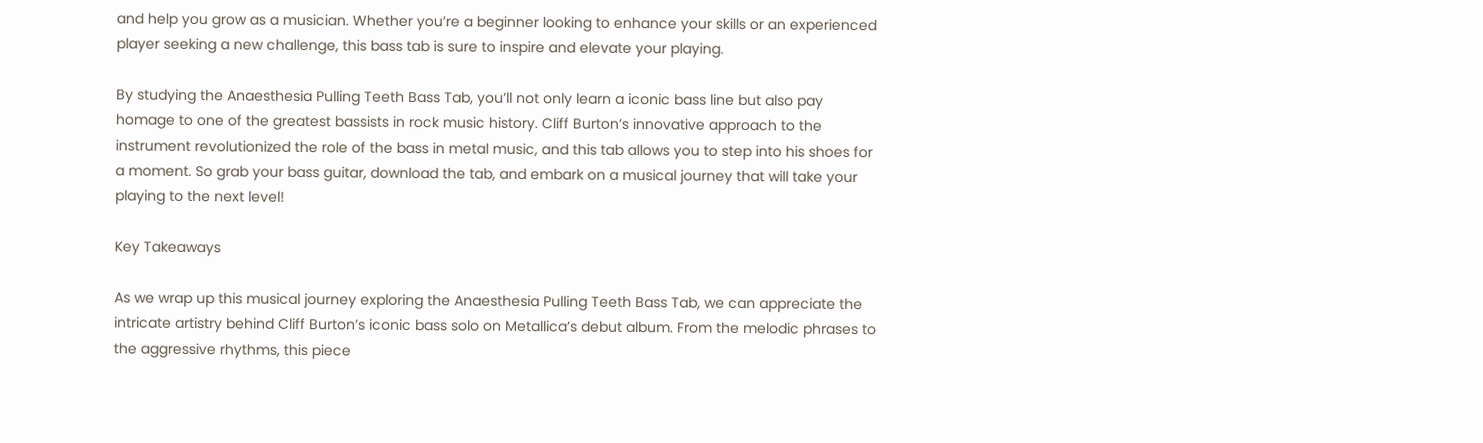and help you grow as a musician. Whether you’re a beginner looking to enhance your skills or an experienced player seeking a new challenge, this bass tab is sure to inspire and elevate your playing.

By studying the Anaesthesia Pulling Teeth Bass Tab, you’ll not only learn a iconic bass line but also pay homage to one of the greatest bassists in rock music history. Cliff Burton’s innovative approach to the instrument revolutionized the role of the bass in metal music, and this tab allows you to step into his shoes for a moment. So grab your bass guitar, download the tab, and embark on a musical journey that will take your playing to the next level!

Key Takeaways

As we wrap up this musical journey exploring the Anaesthesia Pulling Teeth Bass Tab, we can appreciate the intricate artistry behind Cliff Burton’s iconic bass solo on Metallica’s debut album. From the melodic phrases to the aggressive rhythms, this piece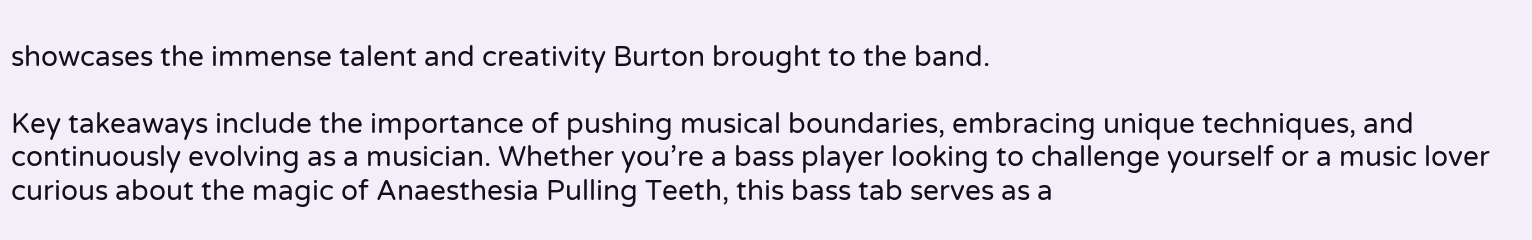showcases the immense talent and creativity Burton brought to the band.

Key takeaways include the importance of pushing musical boundaries, embracing unique techniques, and continuously evolving as a musician. Whether you’re a bass player looking to challenge yourself or a music lover curious about the magic of Anaesthesia Pulling Teeth, this bass tab serves as a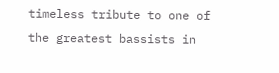timeless tribute to one of the greatest bassists in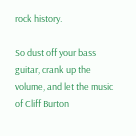rock history.

So dust off your bass guitar, crank up the volume, and let the music of Cliff Burton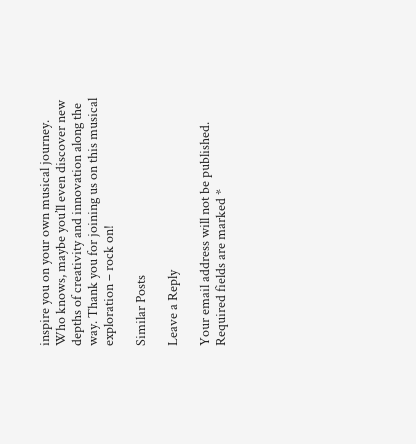inspire you on your own musical journey. Who knows, maybe you’ll even discover new depths of creativity and innovation along the way. Thank you for joining us on this musical exploration – rock on!

Similar Posts

Leave a Reply

Your email address will not be published. Required fields are marked *